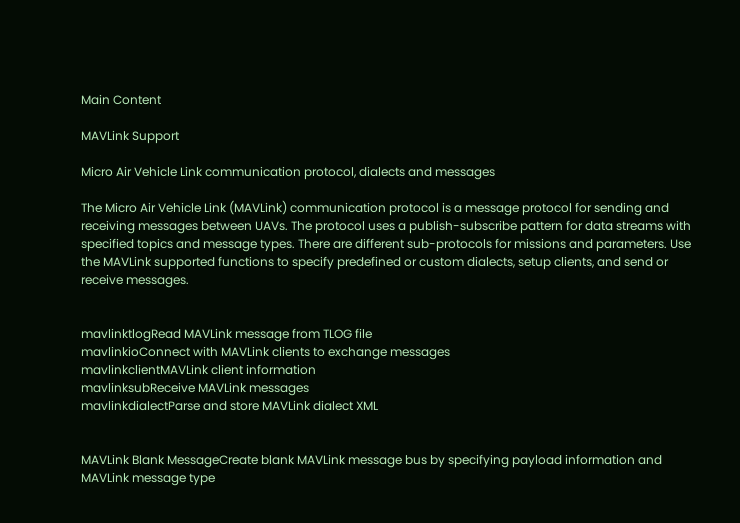Main Content

MAVLink Support

Micro Air Vehicle Link communication protocol, dialects and messages

The Micro Air Vehicle Link (MAVLink) communication protocol is a message protocol for sending and receiving messages between UAVs. The protocol uses a publish-subscribe pattern for data streams with specified topics and message types. There are different sub-protocols for missions and parameters. Use the MAVLink supported functions to specify predefined or custom dialects, setup clients, and send or receive messages.


mavlinktlogRead MAVLink message from TLOG file
mavlinkioConnect with MAVLink clients to exchange messages
mavlinkclientMAVLink client information
mavlinksubReceive MAVLink messages
mavlinkdialectParse and store MAVLink dialect XML


MAVLink Blank MessageCreate blank MAVLink message bus by specifying payload information and MAVLink message type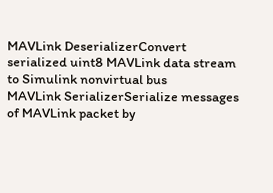MAVLink DeserializerConvert serialized uint8 MAVLink data stream to Simulink nonvirtual bus
MAVLink SerializerSerialize messages of MAVLink packet by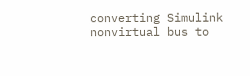converting Simulink nonvirtual bus to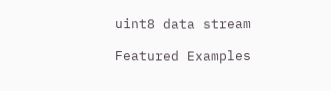uint8 data stream

Featured Examples